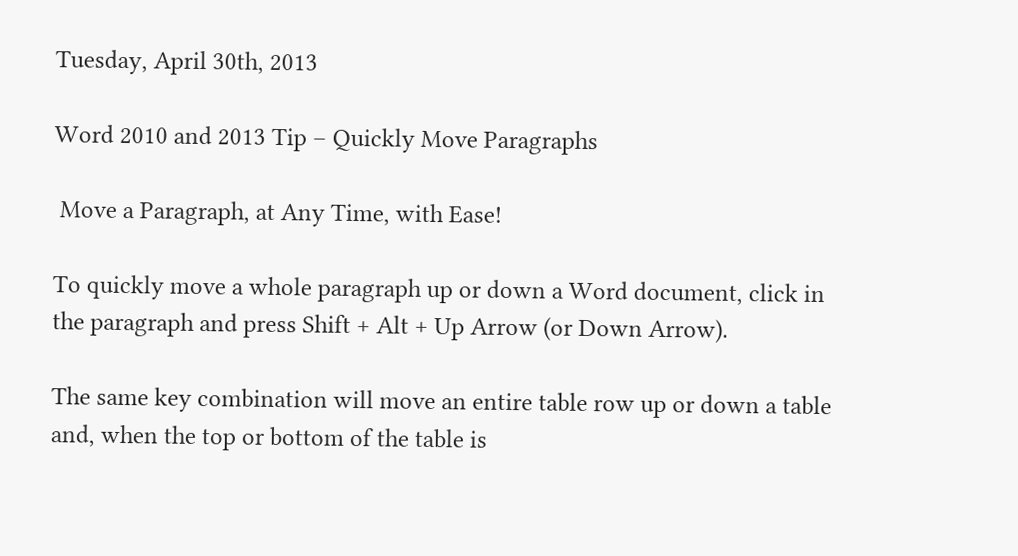Tuesday, April 30th, 2013

Word 2010 and 2013 Tip – Quickly Move Paragraphs

 Move a Paragraph, at Any Time, with Ease!

To quickly move a whole paragraph up or down a Word document, click in the paragraph and press Shift + Alt + Up Arrow (or Down Arrow).

The same key combination will move an entire table row up or down a table and, when the top or bottom of the table is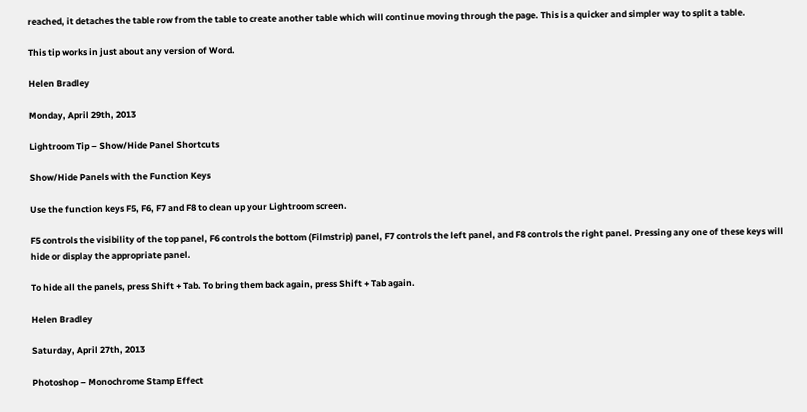reached, it detaches the table row from the table to create another table which will continue moving through the page. This is a quicker and simpler way to split a table.

This tip works in just about any version of Word.

Helen Bradley

Monday, April 29th, 2013

Lightroom Tip – Show/Hide Panel Shortcuts

Show/Hide Panels with the Function Keys

Use the function keys F5, F6, F7 and F8 to clean up your Lightroom screen.

F5 controls the visibility of the top panel, F6 controls the bottom (Filmstrip) panel, F7 controls the left panel, and F8 controls the right panel. Pressing any one of these keys will hide or display the appropriate panel.

To hide all the panels, press Shift + Tab. To bring them back again, press Shift + Tab again.

Helen Bradley

Saturday, April 27th, 2013

Photoshop – Monochrome Stamp Effect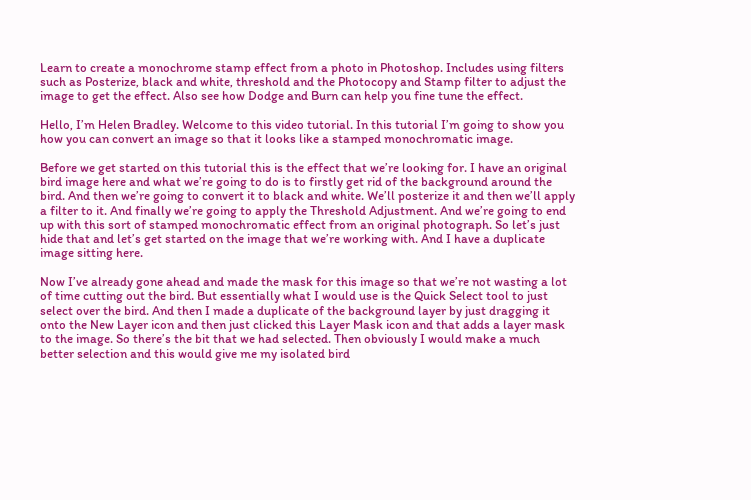Learn to create a monochrome stamp effect from a photo in Photoshop. Includes using filters such as Posterize, black and white, threshold and the Photocopy and Stamp filter to adjust the image to get the effect. Also see how Dodge and Burn can help you fine tune the effect.

Hello, I’m Helen Bradley. Welcome to this video tutorial. In this tutorial I’m going to show you how you can convert an image so that it looks like a stamped monochromatic image.

Before we get started on this tutorial this is the effect that we’re looking for. I have an original bird image here and what we’re going to do is to firstly get rid of the background around the bird. And then we’re going to convert it to black and white. We’ll posterize it and then we’ll apply a filter to it. And finally we’re going to apply the Threshold Adjustment. And we’re going to end up with this sort of stamped monochromatic effect from an original photograph. So let’s just hide that and let’s get started on the image that we’re working with. And I have a duplicate image sitting here.

Now I’ve already gone ahead and made the mask for this image so that we’re not wasting a lot of time cutting out the bird. But essentially what I would use is the Quick Select tool to just select over the bird. And then I made a duplicate of the background layer by just dragging it onto the New Layer icon and then just clicked this Layer Mask icon and that adds a layer mask to the image. So there’s the bit that we had selected. Then obviously I would make a much better selection and this would give me my isolated bird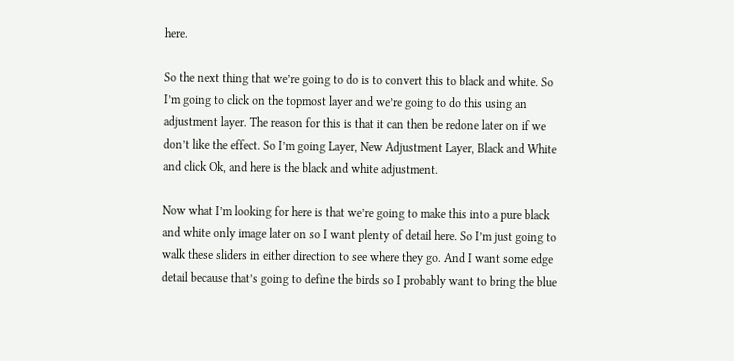here.

So the next thing that we’re going to do is to convert this to black and white. So I’m going to click on the topmost layer and we’re going to do this using an adjustment layer. The reason for this is that it can then be redone later on if we don’t like the effect. So I’m going Layer, New Adjustment Layer, Black and White and click Ok, and here is the black and white adjustment.

Now what I’m looking for here is that we’re going to make this into a pure black and white only image later on so I want plenty of detail here. So I’m just going to walk these sliders in either direction to see where they go. And I want some edge detail because that’s going to define the birds so I probably want to bring the blue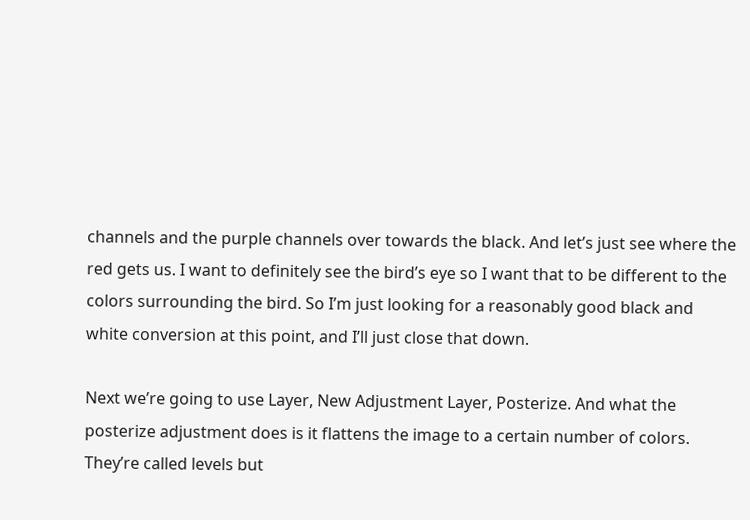channels and the purple channels over towards the black. And let’s just see where the red gets us. I want to definitely see the bird’s eye so I want that to be different to the colors surrounding the bird. So I’m just looking for a reasonably good black and white conversion at this point, and I’ll just close that down.

Next we’re going to use Layer, New Adjustment Layer, Posterize. And what the posterize adjustment does is it flattens the image to a certain number of colors. They’re called levels but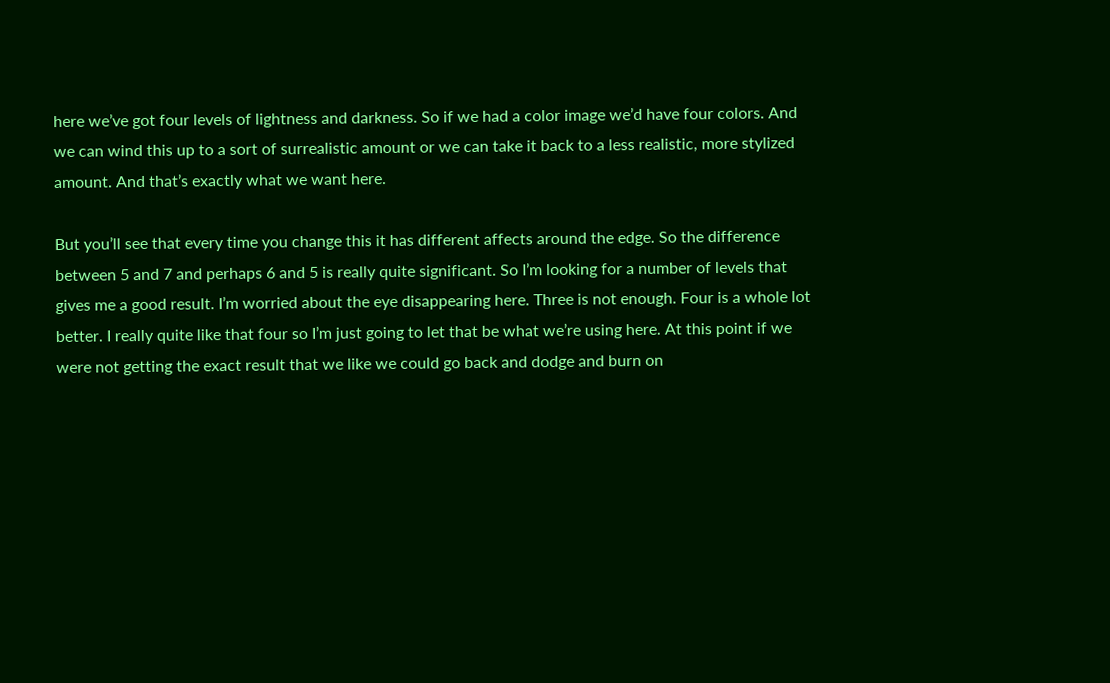here we’ve got four levels of lightness and darkness. So if we had a color image we’d have four colors. And we can wind this up to a sort of surrealistic amount or we can take it back to a less realistic, more stylized amount. And that’s exactly what we want here.

But you’ll see that every time you change this it has different affects around the edge. So the difference between 5 and 7 and perhaps 6 and 5 is really quite significant. So I’m looking for a number of levels that gives me a good result. I’m worried about the eye disappearing here. Three is not enough. Four is a whole lot better. I really quite like that four so I’m just going to let that be what we’re using here. At this point if we were not getting the exact result that we like we could go back and dodge and burn on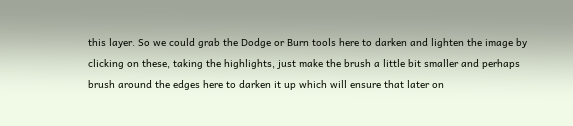this layer. So we could grab the Dodge or Burn tools here to darken and lighten the image by clicking on these, taking the highlights, just make the brush a little bit smaller and perhaps brush around the edges here to darken it up which will ensure that later on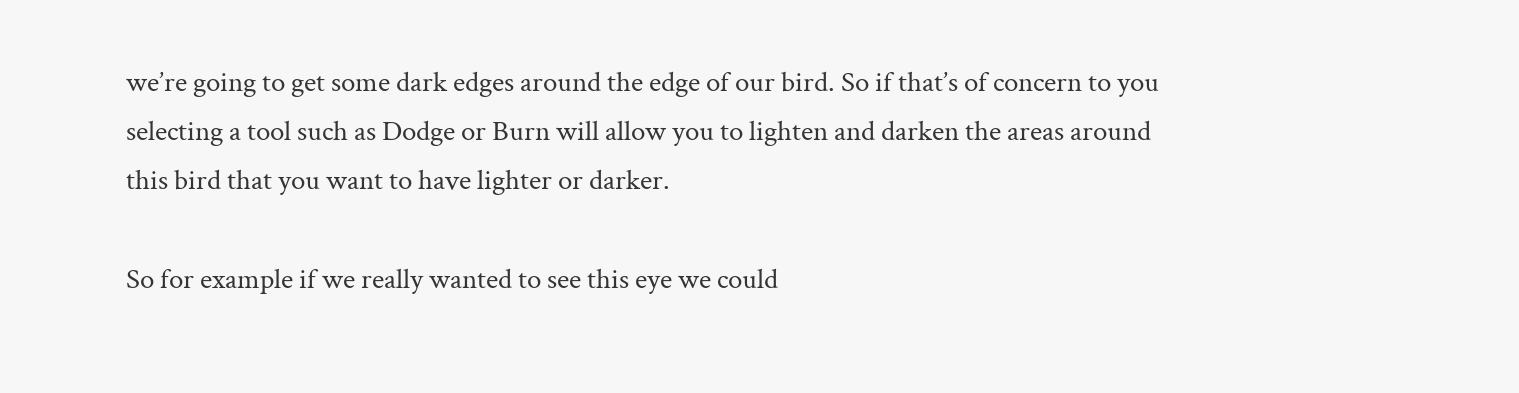we’re going to get some dark edges around the edge of our bird. So if that’s of concern to you selecting a tool such as Dodge or Burn will allow you to lighten and darken the areas around this bird that you want to have lighter or darker.

So for example if we really wanted to see this eye we could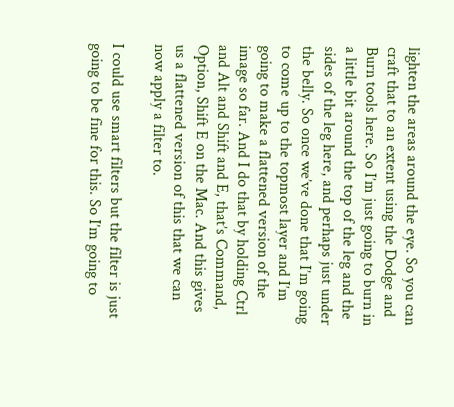lighten the areas around the eye. So you can craft that to an extent using the Dodge and Burn tools here. So I’m just going to burn in a little bit around the top of the leg and the sides of the leg here, and perhaps just under the belly. So once we’ve done that I’m going to come up to the topmost layer and I’m going to make a flattened version of the image so far. And I do that by holding Ctrl and Alt and Shift and E, that’s Command, Option, Shift E on the Mac. And this gives us a flattened version of this that we can now apply a filter to.

I could use smart filters but the filter is just going to be fine for this. So I’m going to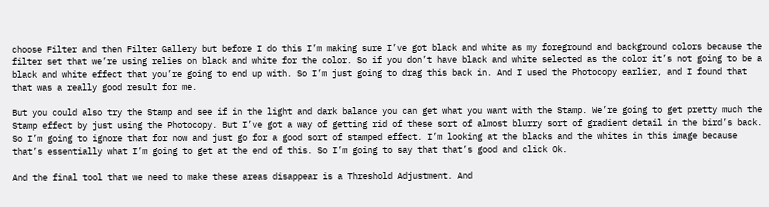choose Filter and then Filter Gallery but before I do this I’m making sure I’ve got black and white as my foreground and background colors because the filter set that we’re using relies on black and white for the color. So if you don’t have black and white selected as the color it’s not going to be a black and white effect that you’re going to end up with. So I’m just going to drag this back in. And I used the Photocopy earlier, and I found that that was a really good result for me.

But you could also try the Stamp and see if in the light and dark balance you can get what you want with the Stamp. We’re going to get pretty much the Stamp effect by just using the Photocopy. But I’ve got a way of getting rid of these sort of almost blurry sort of gradient detail in the bird’s back. So I’m going to ignore that for now and just go for a good sort of stamped effect. I’m looking at the blacks and the whites in this image because that’s essentially what I’m going to get at the end of this. So I’m going to say that that’s good and click Ok.

And the final tool that we need to make these areas disappear is a Threshold Adjustment. And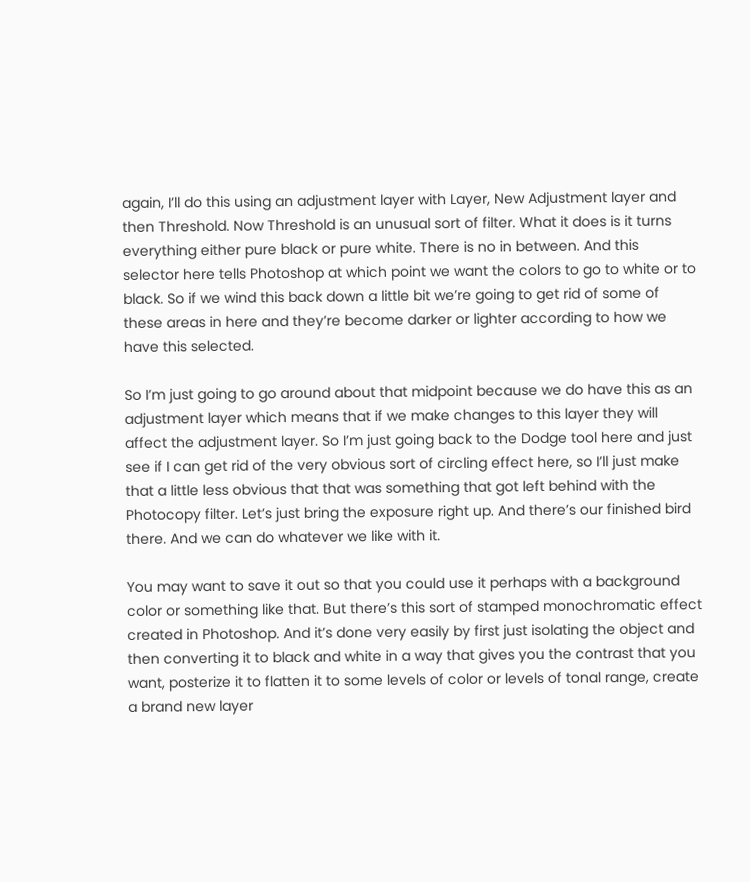again, I’ll do this using an adjustment layer with Layer, New Adjustment layer and then Threshold. Now Threshold is an unusual sort of filter. What it does is it turns everything either pure black or pure white. There is no in between. And this selector here tells Photoshop at which point we want the colors to go to white or to black. So if we wind this back down a little bit we’re going to get rid of some of these areas in here and they’re become darker or lighter according to how we have this selected.

So I’m just going to go around about that midpoint because we do have this as an adjustment layer which means that if we make changes to this layer they will affect the adjustment layer. So I’m just going back to the Dodge tool here and just see if I can get rid of the very obvious sort of circling effect here, so I’ll just make that a little less obvious that that was something that got left behind with the Photocopy filter. Let’s just bring the exposure right up. And there’s our finished bird there. And we can do whatever we like with it.

You may want to save it out so that you could use it perhaps with a background color or something like that. But there’s this sort of stamped monochromatic effect created in Photoshop. And it’s done very easily by first just isolating the object and then converting it to black and white in a way that gives you the contrast that you want, posterize it to flatten it to some levels of color or levels of tonal range, create a brand new layer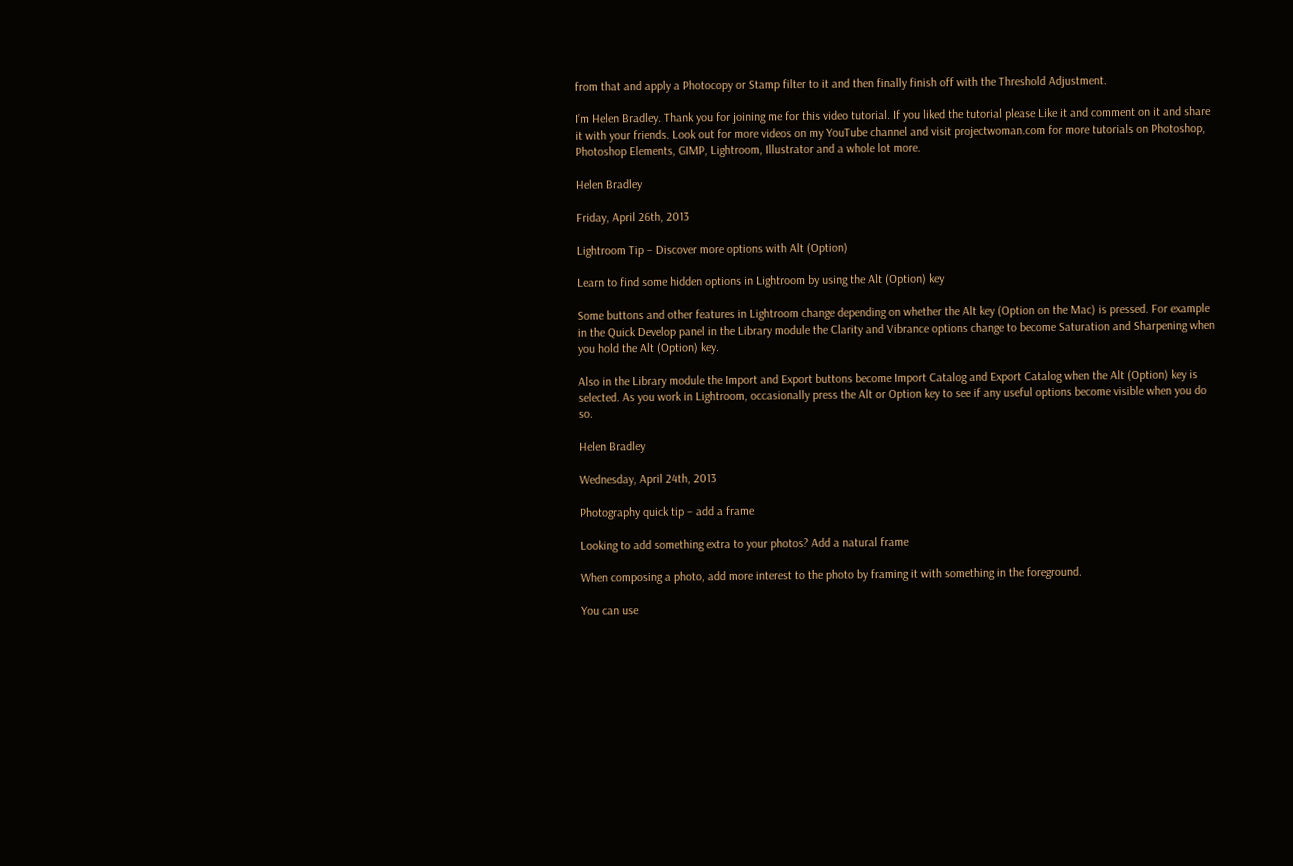from that and apply a Photocopy or Stamp filter to it and then finally finish off with the Threshold Adjustment.

I’m Helen Bradley. Thank you for joining me for this video tutorial. If you liked the tutorial please Like it and comment on it and share it with your friends. Look out for more videos on my YouTube channel and visit projectwoman.com for more tutorials on Photoshop, Photoshop Elements, GIMP, Lightroom, Illustrator and a whole lot more.

Helen Bradley

Friday, April 26th, 2013

Lightroom Tip – Discover more options with Alt (Option)

Learn to find some hidden options in Lightroom by using the Alt (Option) key

Some buttons and other features in Lightroom change depending on whether the Alt key (Option on the Mac) is pressed. For example in the Quick Develop panel in the Library module the Clarity and Vibrance options change to become Saturation and Sharpening when you hold the Alt (Option) key.

Also in the Library module the Import and Export buttons become Import Catalog and Export Catalog when the Alt (Option) key is selected. As you work in Lightroom, occasionally press the Alt or Option key to see if any useful options become visible when you do so.

Helen Bradley

Wednesday, April 24th, 2013

Photography quick tip – add a frame

Looking to add something extra to your photos? Add a natural frame

When composing a photo, add more interest to the photo by framing it with something in the foreground.

You can use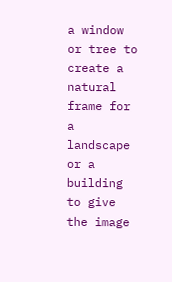a window or tree to create a natural frame for a landscape or a building to give the image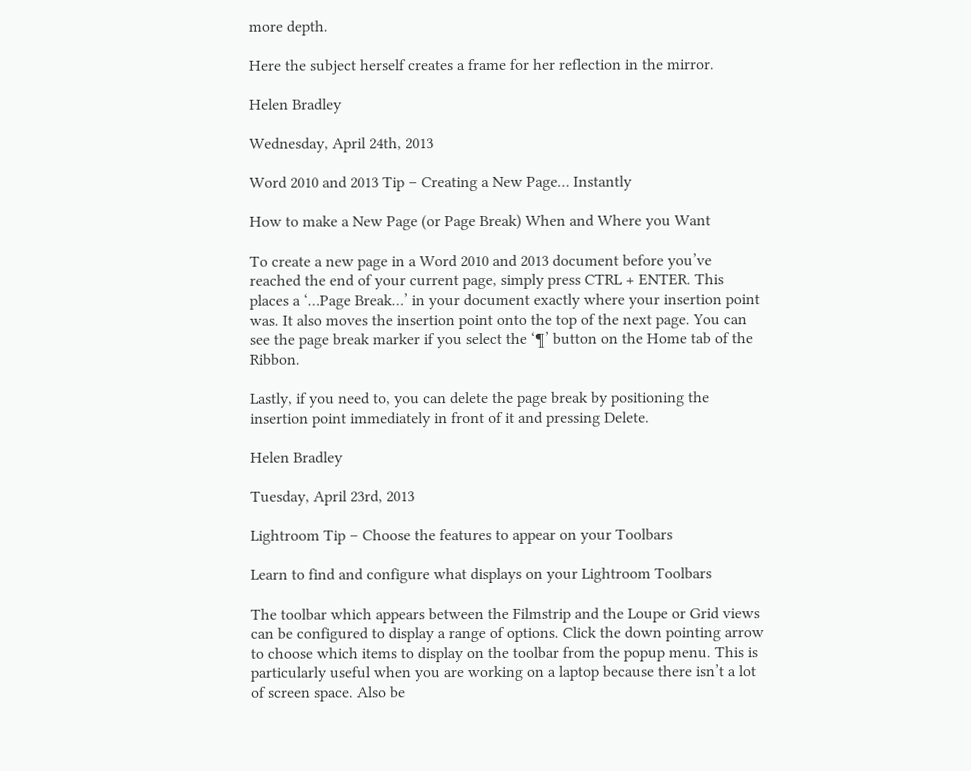more depth.

Here the subject herself creates a frame for her reflection in the mirror.

Helen Bradley

Wednesday, April 24th, 2013

Word 2010 and 2013 Tip – Creating a New Page… Instantly

How to make a New Page (or Page Break) When and Where you Want

To create a new page in a Word 2010 and 2013 document before you’ve reached the end of your current page, simply press CTRL + ENTER. This places a ‘…Page Break…’ in your document exactly where your insertion point was. It also moves the insertion point onto the top of the next page. You can see the page break marker if you select the ‘¶’ button on the Home tab of the Ribbon.

Lastly, if you need to, you can delete the page break by positioning the insertion point immediately in front of it and pressing Delete.

Helen Bradley

Tuesday, April 23rd, 2013

Lightroom Tip – Choose the features to appear on your Toolbars

Learn to find and configure what displays on your Lightroom Toolbars

The toolbar which appears between the Filmstrip and the Loupe or Grid views can be configured to display a range of options. Click the down pointing arrow to choose which items to display on the toolbar from the popup menu. This is particularly useful when you are working on a laptop because there isn’t a lot of screen space. Also be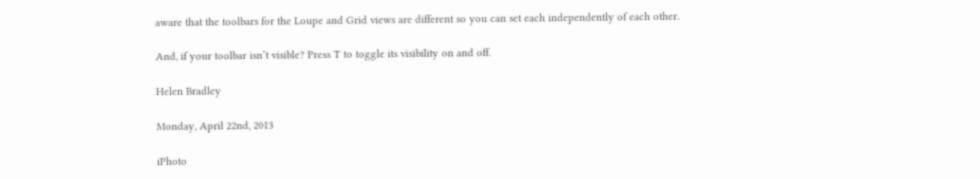aware that the toolbars for the Loupe and Grid views are different so you can set each independently of each other.

And, if your toolbar isn’t visible? Press T to toggle its visibility on and off.

Helen Bradley

Monday, April 22nd, 2013

iPhoto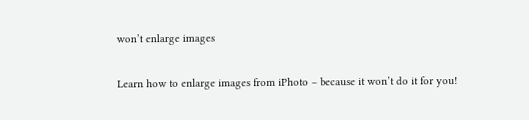won’t enlarge images

Learn how to enlarge images from iPhoto – because it won’t do it for you!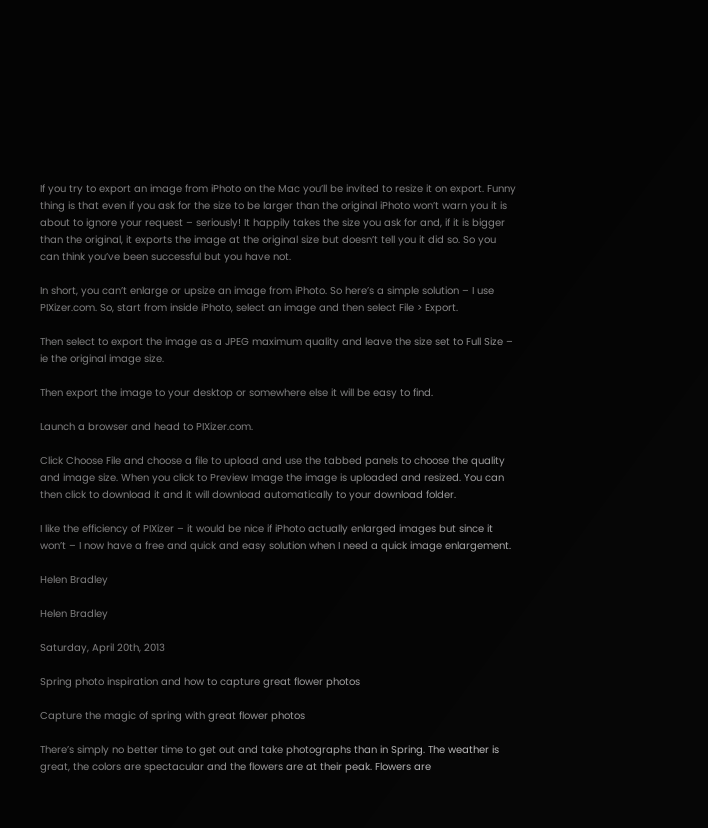If you try to export an image from iPhoto on the Mac you’ll be invited to resize it on export. Funny thing is that even if you ask for the size to be larger than the original iPhoto won’t warn you it is about to ignore your request – seriously! It happily takes the size you ask for and, if it is bigger than the original, it exports the image at the original size but doesn’t tell you it did so. So you can think you’ve been successful but you have not.

In short, you can’t enlarge or upsize an image from iPhoto. So here’s a simple solution – I use PIXizer.com. So, start from inside iPhoto, select an image and then select File > Export.

Then select to export the image as a JPEG maximum quality and leave the size set to Full Size – ie the original image size.

Then export the image to your desktop or somewhere else it will be easy to find.

Launch a browser and head to PIXizer.com.

Click Choose File and choose a file to upload and use the tabbed panels to choose the quality and image size. When you click to Preview Image the image is uploaded and resized. You can then click to download it and it will download automatically to your download folder.

I like the efficiency of PIXizer – it would be nice if iPhoto actually enlarged images but since it won’t – I now have a free and quick and easy solution when I need a quick image enlargement.

Helen Bradley

Helen Bradley

Saturday, April 20th, 2013

Spring photo inspiration and how to capture great flower photos

Capture the magic of spring with great flower photos

There’s simply no better time to get out and take photographs than in Spring. The weather is great, the colors are spectacular and the flowers are at their peak. Flowers are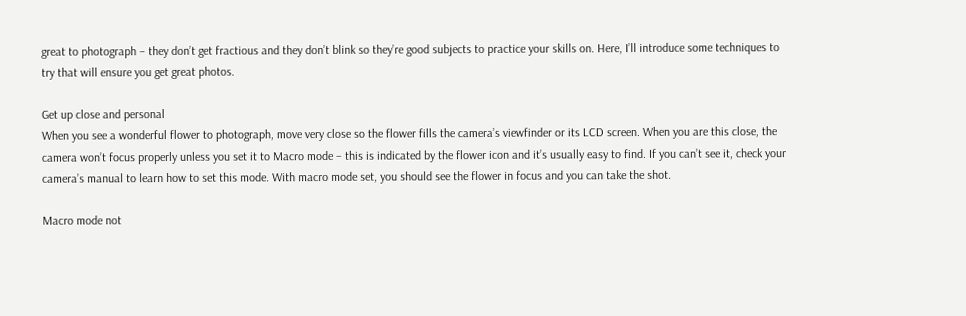great to photograph – they don’t get fractious and they don’t blink so they’re good subjects to practice your skills on. Here, I’ll introduce some techniques to try that will ensure you get great photos.

Get up close and personal
When you see a wonderful flower to photograph, move very close so the flower fills the camera’s viewfinder or its LCD screen. When you are this close, the camera won’t focus properly unless you set it to Macro mode – this is indicated by the flower icon and it’s usually easy to find. If you can’t see it, check your camera’s manual to learn how to set this mode. With macro mode set, you should see the flower in focus and you can take the shot.

Macro mode not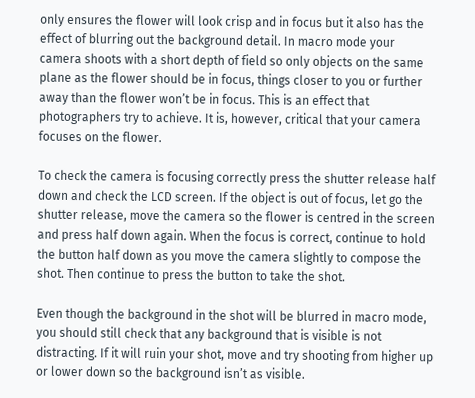only ensures the flower will look crisp and in focus but it also has the effect of blurring out the background detail. In macro mode your camera shoots with a short depth of field so only objects on the same plane as the flower should be in focus, things closer to you or further away than the flower won’t be in focus. This is an effect that photographers try to achieve. It is, however, critical that your camera focuses on the flower.

To check the camera is focusing correctly press the shutter release half down and check the LCD screen. If the object is out of focus, let go the shutter release, move the camera so the flower is centred in the screen and press half down again. When the focus is correct, continue to hold the button half down as you move the camera slightly to compose the shot. Then continue to press the button to take the shot.

Even though the background in the shot will be blurred in macro mode, you should still check that any background that is visible is not distracting. If it will ruin your shot, move and try shooting from higher up or lower down so the background isn’t as visible.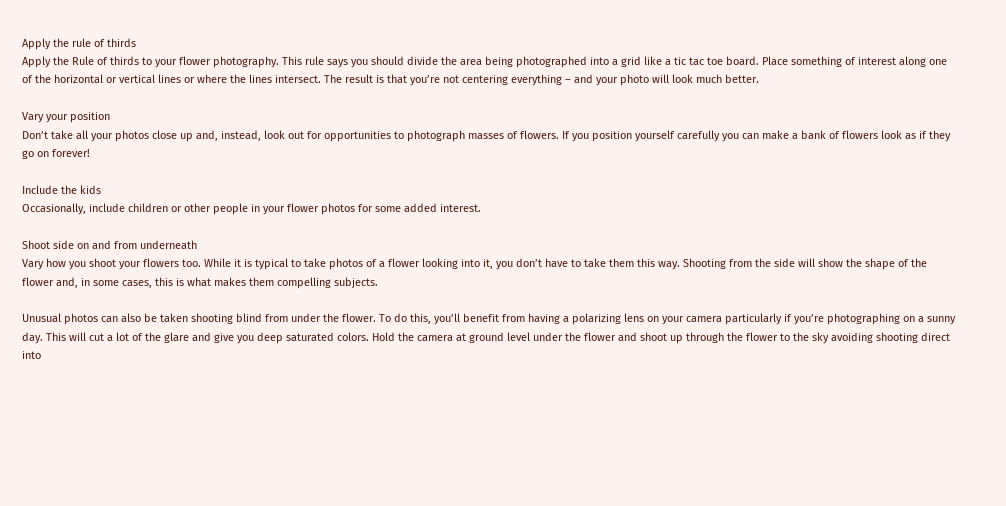Apply the rule of thirds
Apply the Rule of thirds to your flower photography. This rule says you should divide the area being photographed into a grid like a tic tac toe board. Place something of interest along one of the horizontal or vertical lines or where the lines intersect. The result is that you’re not centering everything – and your photo will look much better.

Vary your position
Don’t take all your photos close up and, instead, look out for opportunities to photograph masses of flowers. If you position yourself carefully you can make a bank of flowers look as if they go on forever!

Include the kids
Occasionally, include children or other people in your flower photos for some added interest.

Shoot side on and from underneath
Vary how you shoot your flowers too. While it is typical to take photos of a flower looking into it, you don’t have to take them this way. Shooting from the side will show the shape of the flower and, in some cases, this is what makes them compelling subjects.

Unusual photos can also be taken shooting blind from under the flower. To do this, you’ll benefit from having a polarizing lens on your camera particularly if you’re photographing on a sunny day. This will cut a lot of the glare and give you deep saturated colors. Hold the camera at ground level under the flower and shoot up through the flower to the sky avoiding shooting direct into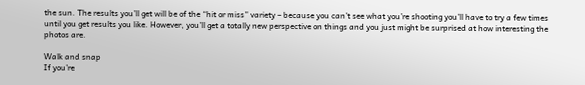the sun. The results you’ll get will be of the “hit or miss” variety – because you can’t see what you’re shooting you’ll have to try a few times until you get results you like. However, you’ll get a totally new perspective on things and you just might be surprised at how interesting the photos are.

Walk and snap
If you’re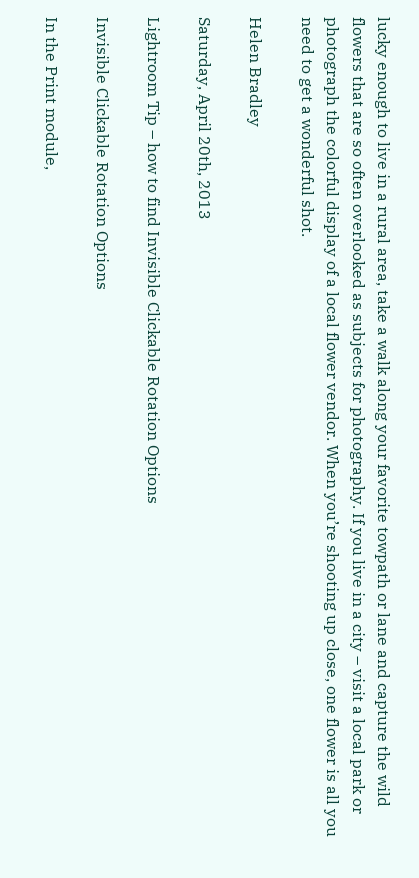lucky enough to live in a rural area, take a walk along your favorite towpath or lane and capture the wild flowers that are so often overlooked as subjects for photography. If you live in a city – visit a local park or photograph the colorful display of a local flower vendor. When you’re shooting up close, one flower is all you need to get a wonderful shot.

Helen Bradley

Saturday, April 20th, 2013

Lightroom Tip – how to find Invisible Clickable Rotation Options

Invisible Clickable Rotation Options

In the Print module,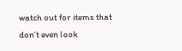watch out for items that don’t even look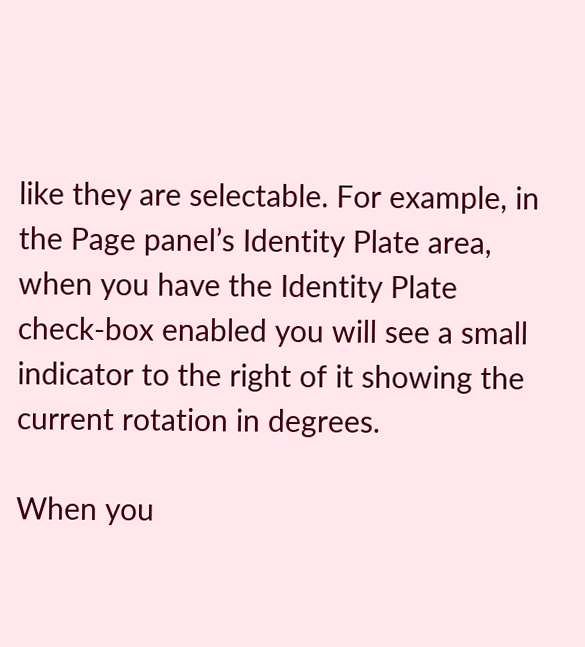like they are selectable. For example, in the Page panel’s Identity Plate area, when you have the Identity Plate check-box enabled you will see a small indicator to the right of it showing the current rotation in degrees.

When you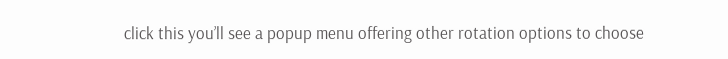click this you’ll see a popup menu offering other rotation options to choose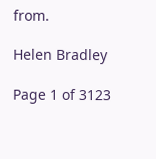from.

Helen Bradley

Page 1 of 3123